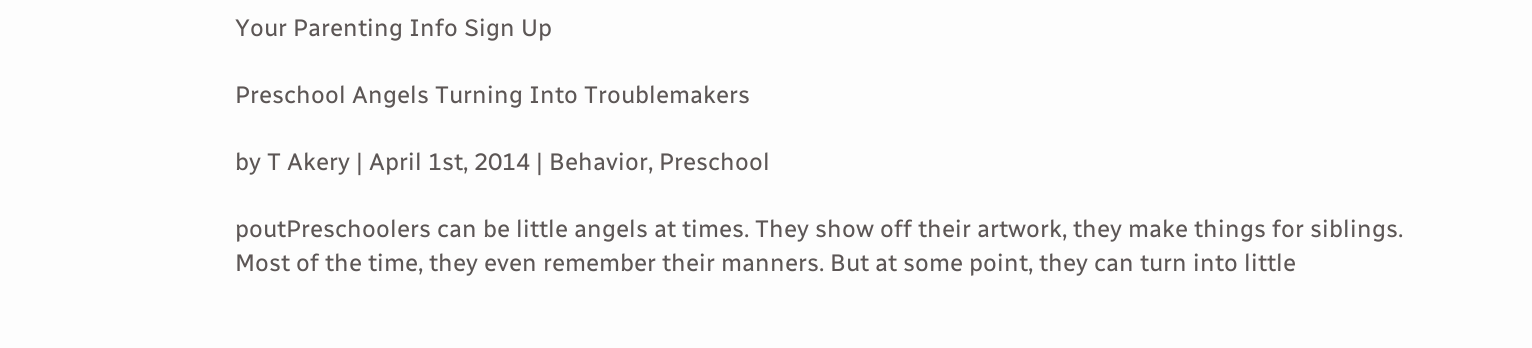Your Parenting Info Sign Up

Preschool Angels Turning Into Troublemakers

by T Akery | April 1st, 2014 | Behavior, Preschool

poutPreschoolers can be little angels at times. They show off their artwork, they make things for siblings. Most of the time, they even remember their manners. But at some point, they can turn into little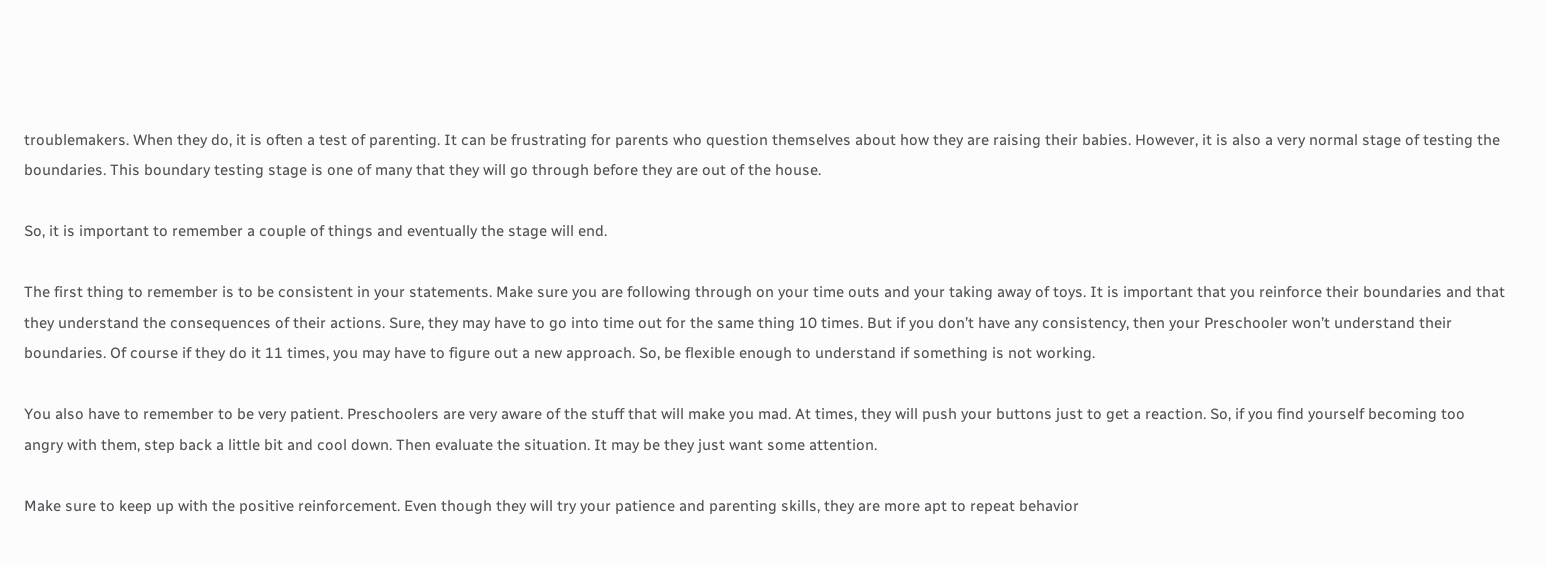troublemakers. When they do, it is often a test of parenting. It can be frustrating for parents who question themselves about how they are raising their babies. However, it is also a very normal stage of testing the boundaries. This boundary testing stage is one of many that they will go through before they are out of the house.

So, it is important to remember a couple of things and eventually the stage will end.

The first thing to remember is to be consistent in your statements. Make sure you are following through on your time outs and your taking away of toys. It is important that you reinforce their boundaries and that they understand the consequences of their actions. Sure, they may have to go into time out for the same thing 10 times. But if you don’t have any consistency, then your Preschooler won’t understand their boundaries. Of course if they do it 11 times, you may have to figure out a new approach. So, be flexible enough to understand if something is not working.

You also have to remember to be very patient. Preschoolers are very aware of the stuff that will make you mad. At times, they will push your buttons just to get a reaction. So, if you find yourself becoming too angry with them, step back a little bit and cool down. Then evaluate the situation. It may be they just want some attention.

Make sure to keep up with the positive reinforcement. Even though they will try your patience and parenting skills, they are more apt to repeat behavior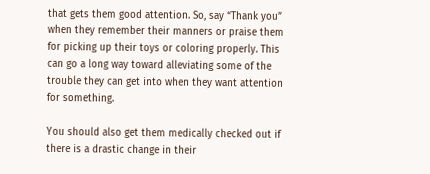that gets them good attention. So, say “Thank you” when they remember their manners or praise them for picking up their toys or coloring properly. This can go a long way toward alleviating some of the trouble they can get into when they want attention for something.

You should also get them medically checked out if there is a drastic change in their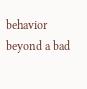behavior beyond a bad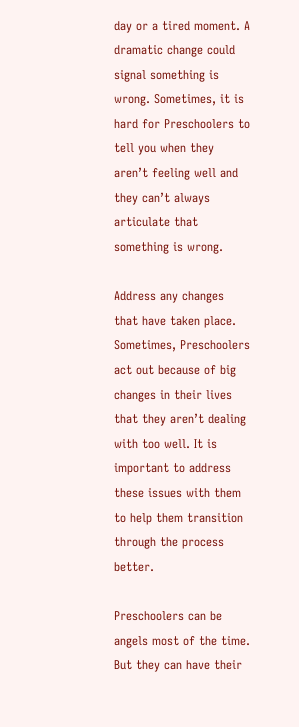day or a tired moment. A dramatic change could signal something is wrong. Sometimes, it is hard for Preschoolers to tell you when they aren’t feeling well and they can’t always articulate that something is wrong.

Address any changes that have taken place. Sometimes, Preschoolers act out because of big changes in their lives that they aren’t dealing with too well. It is important to address these issues with them to help them transition through the process better.

Preschoolers can be angels most of the time. But they can have their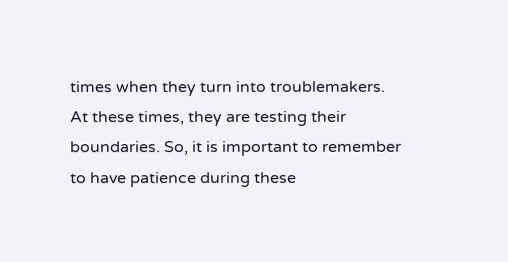times when they turn into troublemakers. At these times, they are testing their boundaries. So, it is important to remember to have patience during these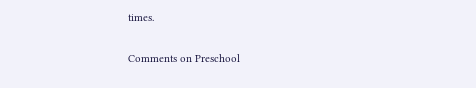times.

Comments on Preschool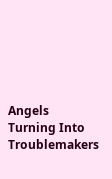Angels Turning Into Troublemakers